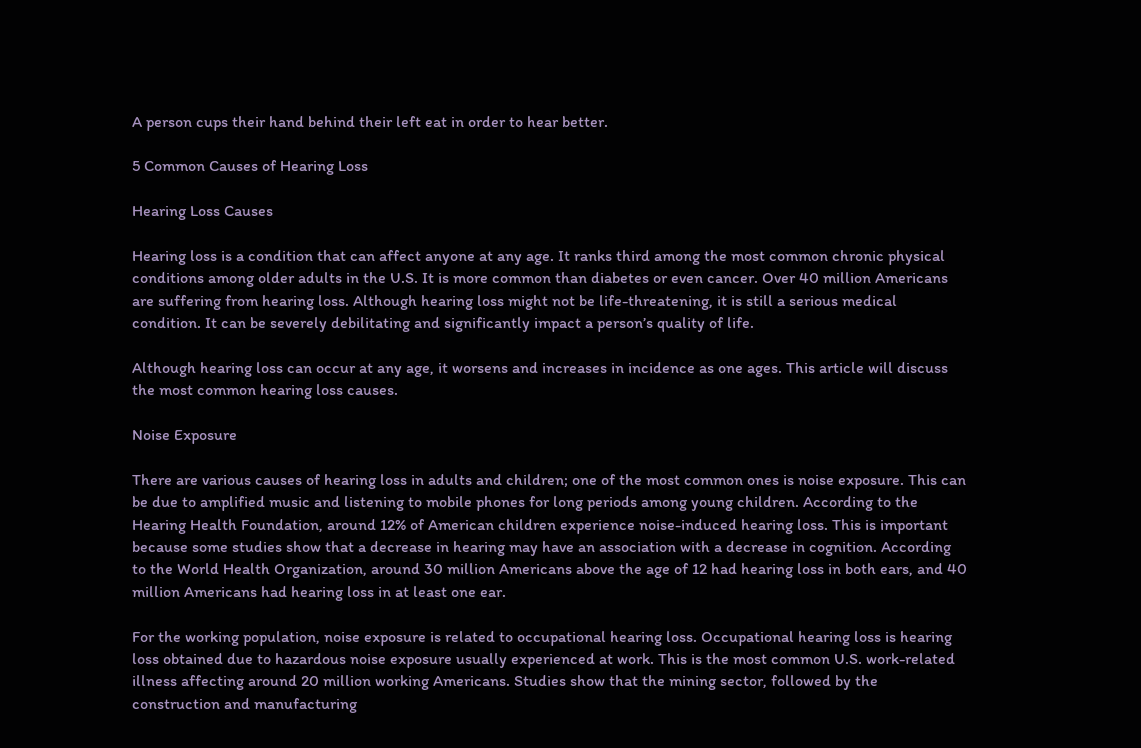A person cups their hand behind their left eat in order to hear better.

5 Common Causes of Hearing Loss

Hearing Loss Causes

Hearing loss is a condition that can affect anyone at any age. It ranks third among the most common chronic physical conditions among older adults in the U.S. It is more common than diabetes or even cancer. Over 40 million Americans are suffering from hearing loss. Although hearing loss might not be life-threatening, it is still a serious medical condition. It can be severely debilitating and significantly impact a person’s quality of life.

Although hearing loss can occur at any age, it worsens and increases in incidence as one ages. This article will discuss the most common hearing loss causes.

Noise Exposure

There are various causes of hearing loss in adults and children; one of the most common ones is noise exposure. This can be due to amplified music and listening to mobile phones for long periods among young children. According to the Hearing Health Foundation, around 12% of American children experience noise-induced hearing loss. This is important because some studies show that a decrease in hearing may have an association with a decrease in cognition. According to the World Health Organization, around 30 million Americans above the age of 12 had hearing loss in both ears, and 40 million Americans had hearing loss in at least one ear.

For the working population, noise exposure is related to occupational hearing loss. Occupational hearing loss is hearing loss obtained due to hazardous noise exposure usually experienced at work. This is the most common U.S. work-related illness affecting around 20 million working Americans. Studies show that the mining sector, followed by the construction and manufacturing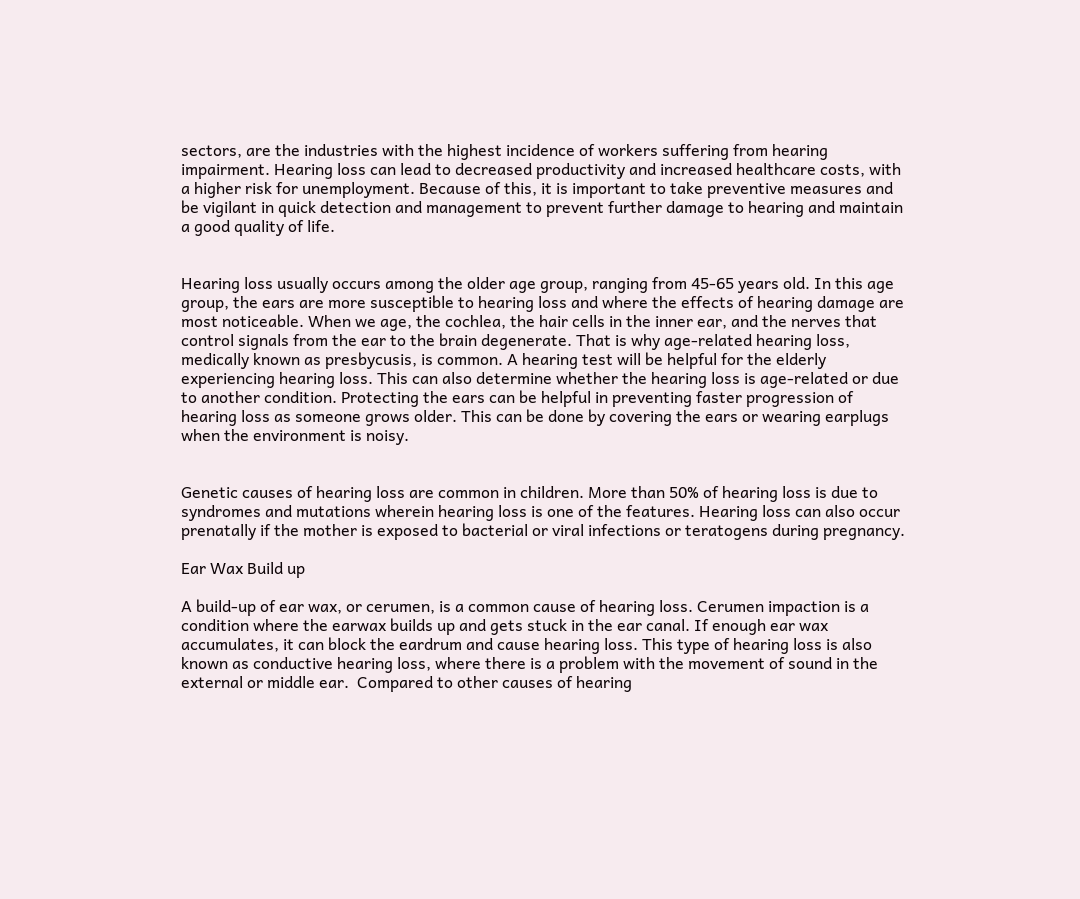sectors, are the industries with the highest incidence of workers suffering from hearing impairment. Hearing loss can lead to decreased productivity and increased healthcare costs, with a higher risk for unemployment. Because of this, it is important to take preventive measures and be vigilant in quick detection and management to prevent further damage to hearing and maintain a good quality of life.


Hearing loss usually occurs among the older age group, ranging from 45-65 years old. In this age group, the ears are more susceptible to hearing loss and where the effects of hearing damage are most noticeable. When we age, the cochlea, the hair cells in the inner ear, and the nerves that control signals from the ear to the brain degenerate. That is why age-related hearing loss, medically known as presbycusis, is common. A hearing test will be helpful for the elderly experiencing hearing loss. This can also determine whether the hearing loss is age-related or due to another condition. Protecting the ears can be helpful in preventing faster progression of hearing loss as someone grows older. This can be done by covering the ears or wearing earplugs when the environment is noisy.


Genetic causes of hearing loss are common in children. More than 50% of hearing loss is due to syndromes and mutations wherein hearing loss is one of the features. Hearing loss can also occur prenatally if the mother is exposed to bacterial or viral infections or teratogens during pregnancy.

Ear Wax Build up

A build-up of ear wax, or cerumen, is a common cause of hearing loss. Cerumen impaction is a condition where the earwax builds up and gets stuck in the ear canal. If enough ear wax accumulates, it can block the eardrum and cause hearing loss. This type of hearing loss is also known as conductive hearing loss, where there is a problem with the movement of sound in the external or middle ear.  Compared to other causes of hearing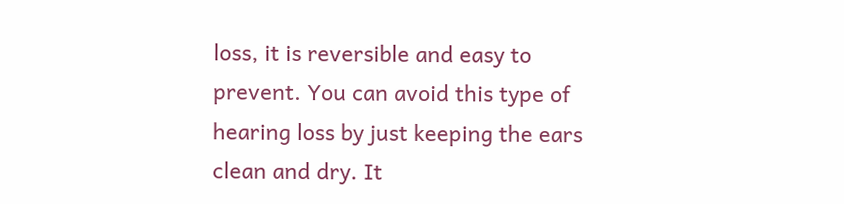loss, it is reversible and easy to prevent. You can avoid this type of hearing loss by just keeping the ears clean and dry. It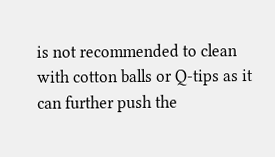is not recommended to clean with cotton balls or Q-tips as it can further push the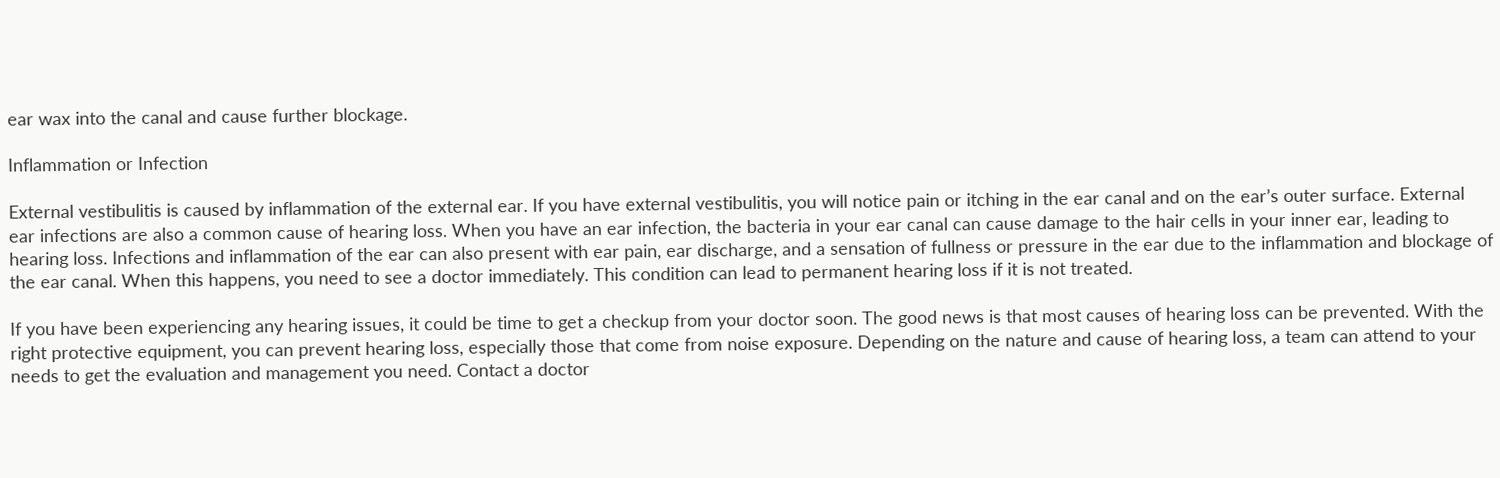ear wax into the canal and cause further blockage.

Inflammation or Infection

External vestibulitis is caused by inflammation of the external ear. If you have external vestibulitis, you will notice pain or itching in the ear canal and on the ear’s outer surface. External ear infections are also a common cause of hearing loss. When you have an ear infection, the bacteria in your ear canal can cause damage to the hair cells in your inner ear, leading to hearing loss. Infections and inflammation of the ear can also present with ear pain, ear discharge, and a sensation of fullness or pressure in the ear due to the inflammation and blockage of the ear canal. When this happens, you need to see a doctor immediately. This condition can lead to permanent hearing loss if it is not treated.

If you have been experiencing any hearing issues, it could be time to get a checkup from your doctor soon. The good news is that most causes of hearing loss can be prevented. With the right protective equipment, you can prevent hearing loss, especially those that come from noise exposure. Depending on the nature and cause of hearing loss, a team can attend to your needs to get the evaluation and management you need. Contact a doctor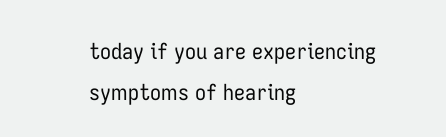today if you are experiencing symptoms of hearing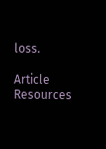loss.

Article Resources